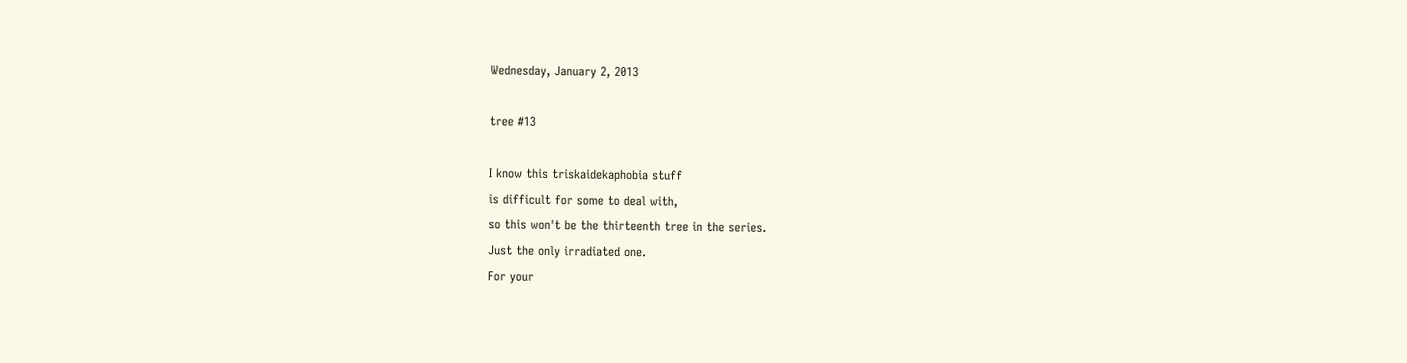Wednesday, January 2, 2013

tree #13

I know this triskaidekaphobia stuff
is difficult for some to deal with,
so this won't be the thirteenth tree in the series.
Just the only irradiated one.
For your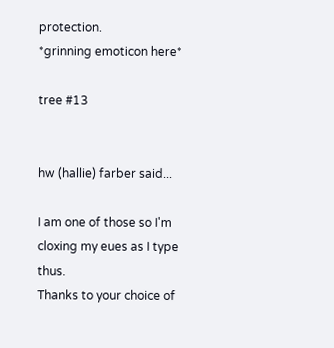protection.
*grinning emoticon here*

tree #13


hw (hallie) farber said...

I am one of those so I'm cloxing my eues as I type thus.
Thanks to your choice of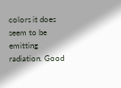colors it does seem to be emitting radiation. Good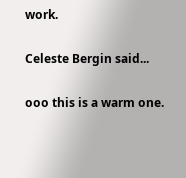work.

Celeste Bergin said...

ooo this is a warm one.